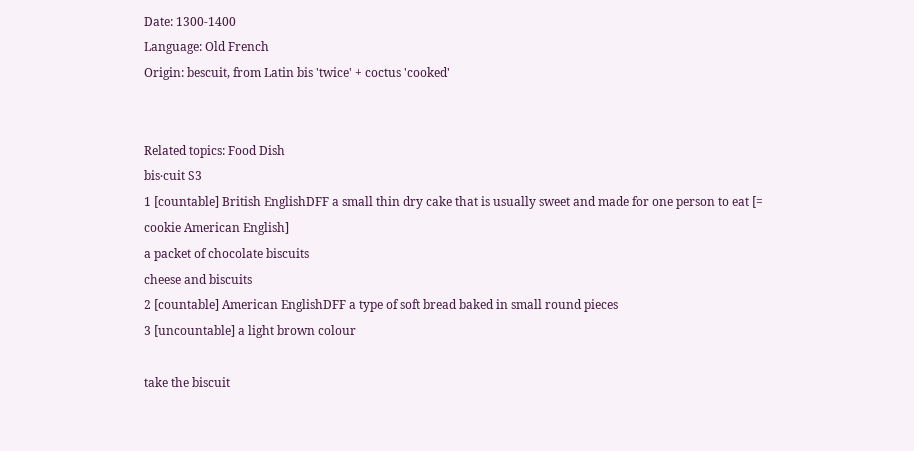Date: 1300-1400
Language: Old French
Origin: bescuit, from Latin bis 'twice' + coctus 'cooked'


Related topics: Food Dish
bis‧cuit S3
1 [countable] British EnglishDFF a small thin dry cake that is usually sweet and made for one person to eat [= cookie American English]
a packet of chocolate biscuits
cheese and biscuits
2 [countable] American EnglishDFF a type of soft bread baked in small round pieces
3 [uncountable] a light brown colour

take the biscuit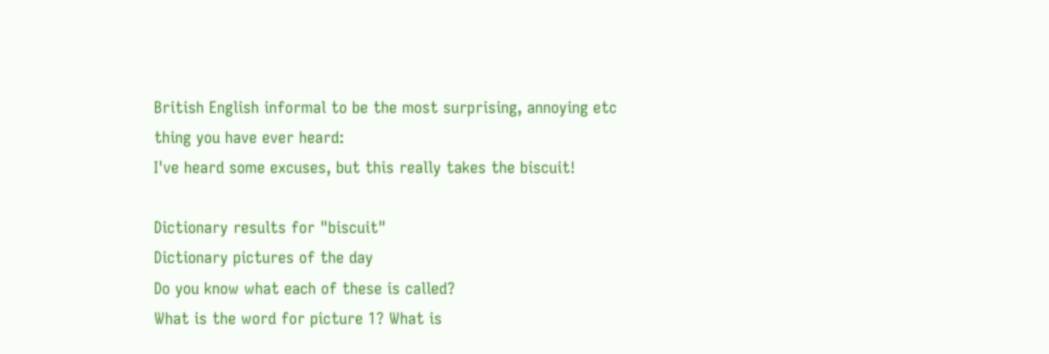British English informal to be the most surprising, annoying etc thing you have ever heard:
I've heard some excuses, but this really takes the biscuit!

Dictionary results for "biscuit"
Dictionary pictures of the day
Do you know what each of these is called?
What is the word for picture 1? What is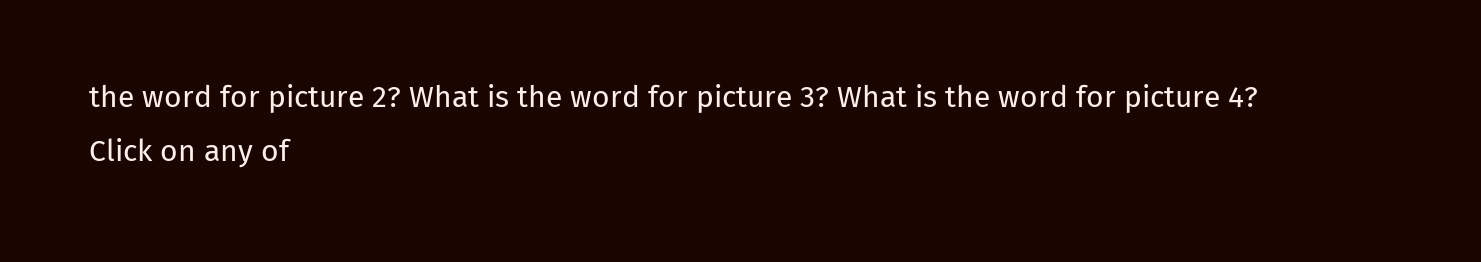the word for picture 2? What is the word for picture 3? What is the word for picture 4?
Click on any of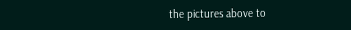the pictures above to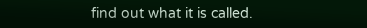find out what it is called.